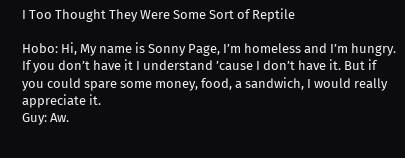I Too Thought They Were Some Sort of Reptile

Hobo: Hi, My name is Sonny Page, I’m homeless and I’m hungry. If you don’t have it I understand ’cause I don’t have it. But if you could spare some money, food, a sandwich, I would really appreciate it.
Guy: Aw.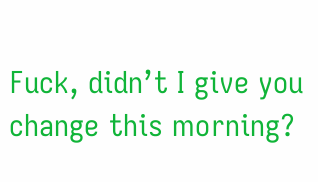Fuck, didn’t I give you change this morning?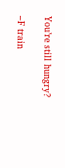You’re still hungry?

–F train